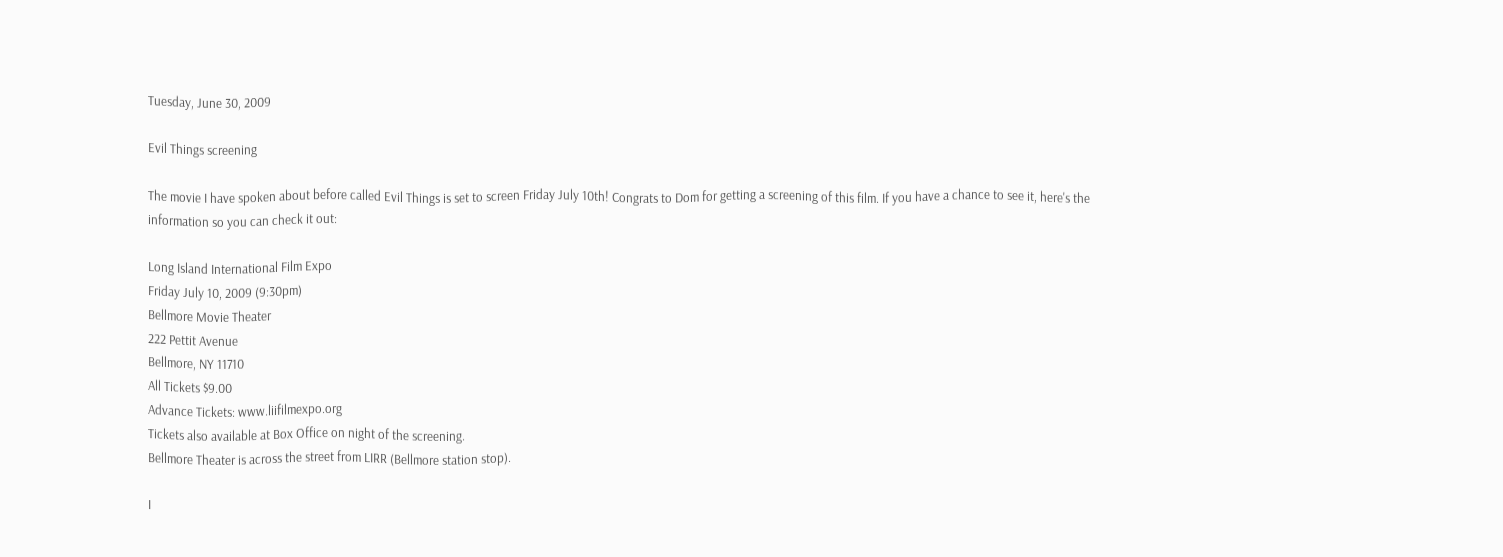Tuesday, June 30, 2009

Evil Things screening

The movie I have spoken about before called Evil Things is set to screen Friday July 10th! Congrats to Dom for getting a screening of this film. If you have a chance to see it, here's the information so you can check it out:

Long Island International Film Expo
Friday July 10, 2009 (9:30pm)
Bellmore Movie Theater
222 Pettit Avenue
Bellmore, NY 11710
All Tickets $9.00
Advance Tickets: www.liifilmexpo.org
Tickets also available at Box Office on night of the screening.
Bellmore Theater is across the street from LIRR (Bellmore station stop).

I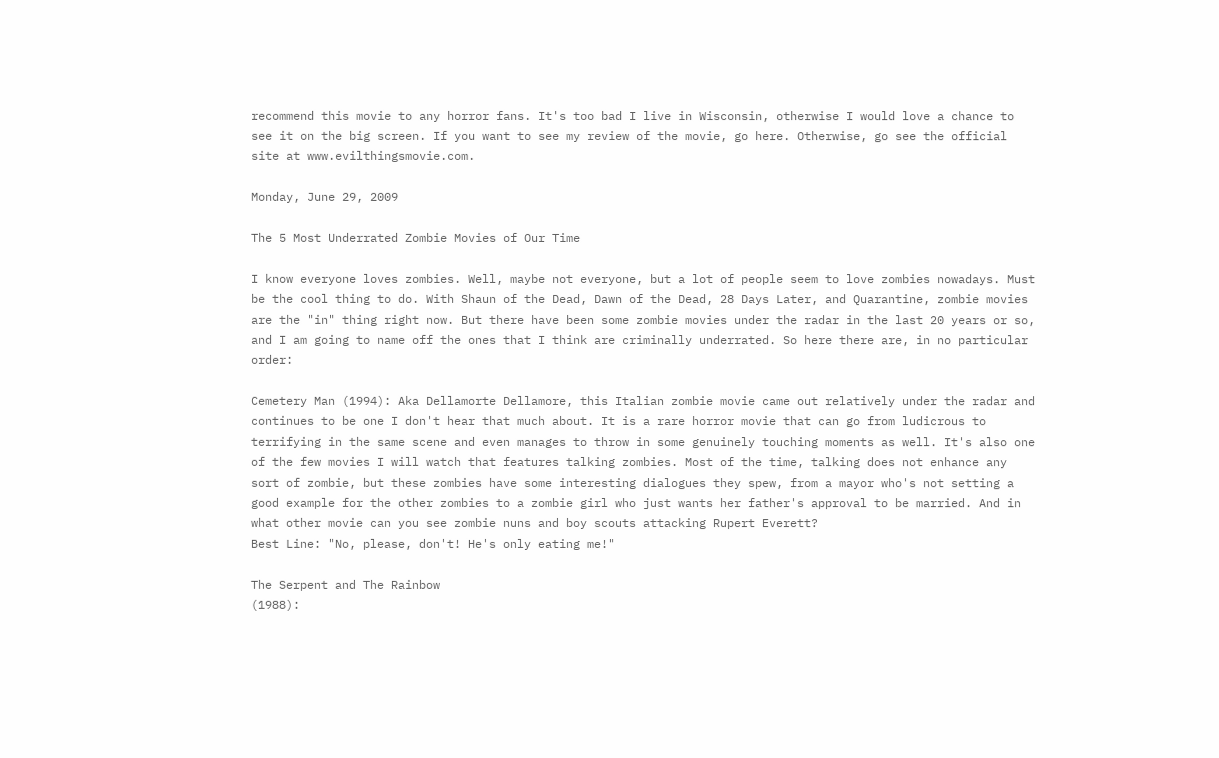recommend this movie to any horror fans. It's too bad I live in Wisconsin, otherwise I would love a chance to see it on the big screen. If you want to see my review of the movie, go here. Otherwise, go see the official site at www.evilthingsmovie.com.

Monday, June 29, 2009

The 5 Most Underrated Zombie Movies of Our Time

I know everyone loves zombies. Well, maybe not everyone, but a lot of people seem to love zombies nowadays. Must be the cool thing to do. With Shaun of the Dead, Dawn of the Dead, 28 Days Later, and Quarantine, zombie movies are the "in" thing right now. But there have been some zombie movies under the radar in the last 20 years or so, and I am going to name off the ones that I think are criminally underrated. So here there are, in no particular order:

Cemetery Man (1994): Aka Dellamorte Dellamore, this Italian zombie movie came out relatively under the radar and continues to be one I don't hear that much about. It is a rare horror movie that can go from ludicrous to terrifying in the same scene and even manages to throw in some genuinely touching moments as well. It's also one of the few movies I will watch that features talking zombies. Most of the time, talking does not enhance any sort of zombie, but these zombies have some interesting dialogues they spew, from a mayor who's not setting a good example for the other zombies to a zombie girl who just wants her father's approval to be married. And in what other movie can you see zombie nuns and boy scouts attacking Rupert Everett?
Best Line: "No, please, don't! He's only eating me!"

The Serpent and The Rainbow
(1988):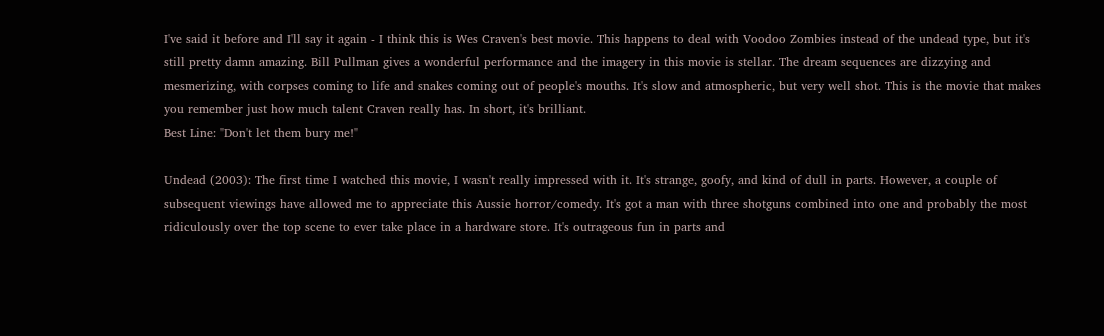I've said it before and I'll say it again - I think this is Wes Craven's best movie. This happens to deal with Voodoo Zombies instead of the undead type, but it's still pretty damn amazing. Bill Pullman gives a wonderful performance and the imagery in this movie is stellar. The dream sequences are dizzying and mesmerizing, with corpses coming to life and snakes coming out of people's mouths. It's slow and atmospheric, but very well shot. This is the movie that makes you remember just how much talent Craven really has. In short, it's brilliant.
Best Line: "Don't let them bury me!"

Undead (2003): The first time I watched this movie, I wasn't really impressed with it. It's strange, goofy, and kind of dull in parts. However, a couple of subsequent viewings have allowed me to appreciate this Aussie horror/comedy. It's got a man with three shotguns combined into one and probably the most ridiculously over the top scene to ever take place in a hardware store. It's outrageous fun in parts and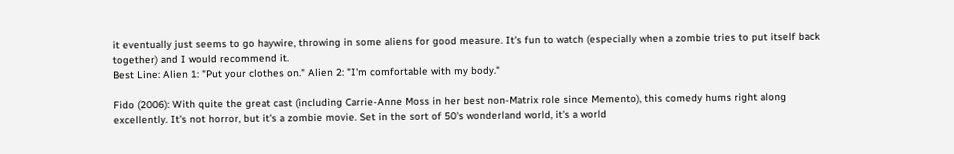it eventually just seems to go haywire, throwing in some aliens for good measure. It's fun to watch (especially when a zombie tries to put itself back together) and I would recommend it.
Best Line: Alien 1: "Put your clothes on." Alien 2: "I'm comfortable with my body."

Fido (2006): With quite the great cast (including Carrie-Anne Moss in her best non-Matrix role since Memento), this comedy hums right along excellently. It's not horror, but it's a zombie movie. Set in the sort of 50's wonderland world, it's a world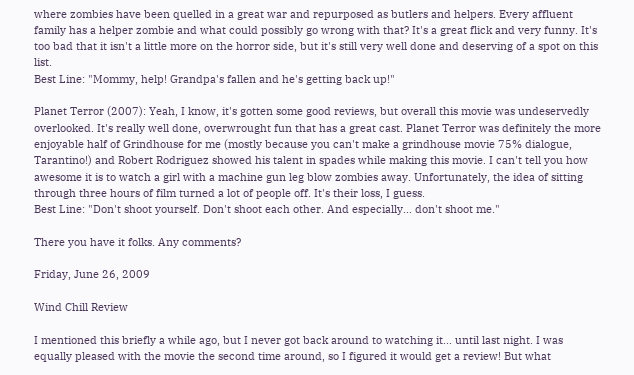where zombies have been quelled in a great war and repurposed as butlers and helpers. Every affluent family has a helper zombie and what could possibly go wrong with that? It's a great flick and very funny. It's too bad that it isn't a little more on the horror side, but it's still very well done and deserving of a spot on this list.
Best Line: "Mommy, help! Grandpa's fallen and he's getting back up!"

Planet Terror (2007): Yeah, I know, it's gotten some good reviews, but overall this movie was undeservedly overlooked. It's really well done, overwrought fun that has a great cast. Planet Terror was definitely the more enjoyable half of Grindhouse for me (mostly because you can't make a grindhouse movie 75% dialogue, Tarantino!) and Robert Rodriguez showed his talent in spades while making this movie. I can't tell you how awesome it is to watch a girl with a machine gun leg blow zombies away. Unfortunately, the idea of sitting through three hours of film turned a lot of people off. It's their loss, I guess.
Best Line: "Don't shoot yourself. Don't shoot each other. And especially... don't shoot me."

There you have it folks. Any comments?

Friday, June 26, 2009

Wind Chill Review

I mentioned this briefly a while ago, but I never got back around to watching it... until last night. I was equally pleased with the movie the second time around, so I figured it would get a review! But what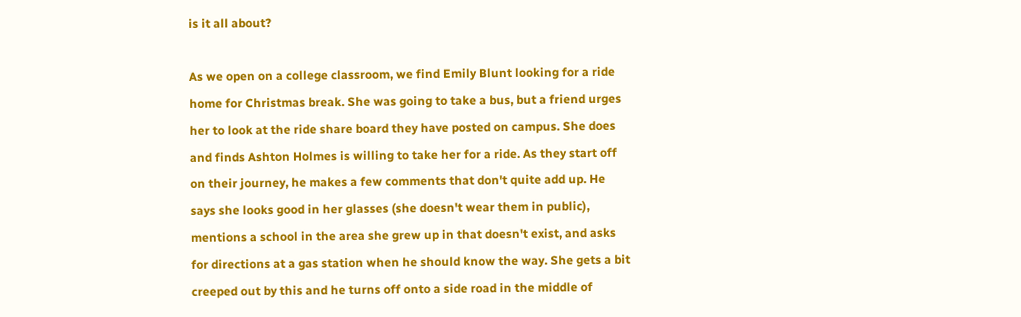is it all about?

As we open on a college classroom, we find Emily Blunt looking for a ride home for Christmas break. She was going to take a bus, but a friend urges her to look at the ride share board they have posted on campus. She does and finds Ashton Holmes is willing to take her for a ride. As they start off on their journey, he makes a few comments that don't quite add up. He says she looks good in her glasses (she doesn't wear them in public), mentions a school in the area she grew up in that doesn't exist, and asks for directions at a gas station when he should know the way. She gets a bit creeped out by this and he turns off onto a side road in the middle of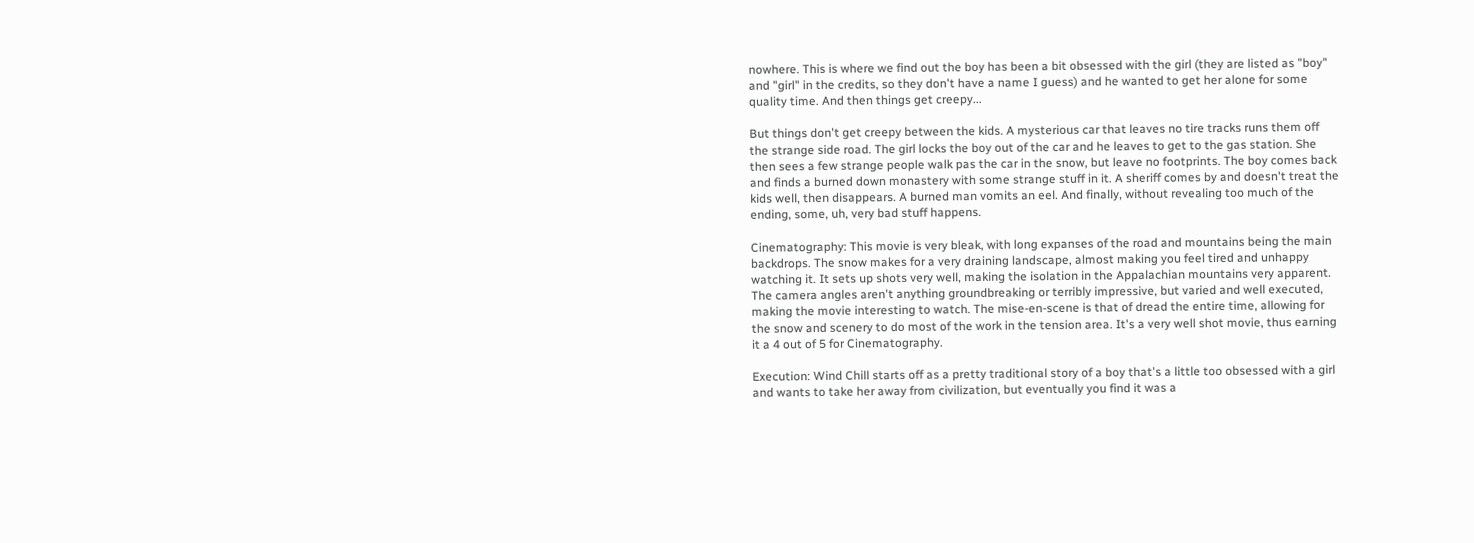nowhere. This is where we find out the boy has been a bit obsessed with the girl (they are listed as "boy" and "girl" in the credits, so they don't have a name I guess) and he wanted to get her alone for some quality time. And then things get creepy...

But things don't get creepy between the kids. A mysterious car that leaves no tire tracks runs them off the strange side road. The girl locks the boy out of the car and he leaves to get to the gas station. She then sees a few strange people walk pas the car in the snow, but leave no footprints. The boy comes back and finds a burned down monastery with some strange stuff in it. A sheriff comes by and doesn't treat the kids well, then disappears. A burned man vomits an eel. And finally, without revealing too much of the ending, some, uh, very bad stuff happens.

Cinematography: This movie is very bleak, with long expanses of the road and mountains being the main backdrops. The snow makes for a very draining landscape, almost making you feel tired and unhappy watching it. It sets up shots very well, making the isolation in the Appalachian mountains very apparent. The camera angles aren't anything groundbreaking or terribly impressive, but varied and well executed, making the movie interesting to watch. The mise-en-scene is that of dread the entire time, allowing for the snow and scenery to do most of the work in the tension area. It's a very well shot movie, thus earning it a 4 out of 5 for Cinematography.

Execution: Wind Chill starts off as a pretty traditional story of a boy that's a little too obsessed with a girl and wants to take her away from civilization, but eventually you find it was a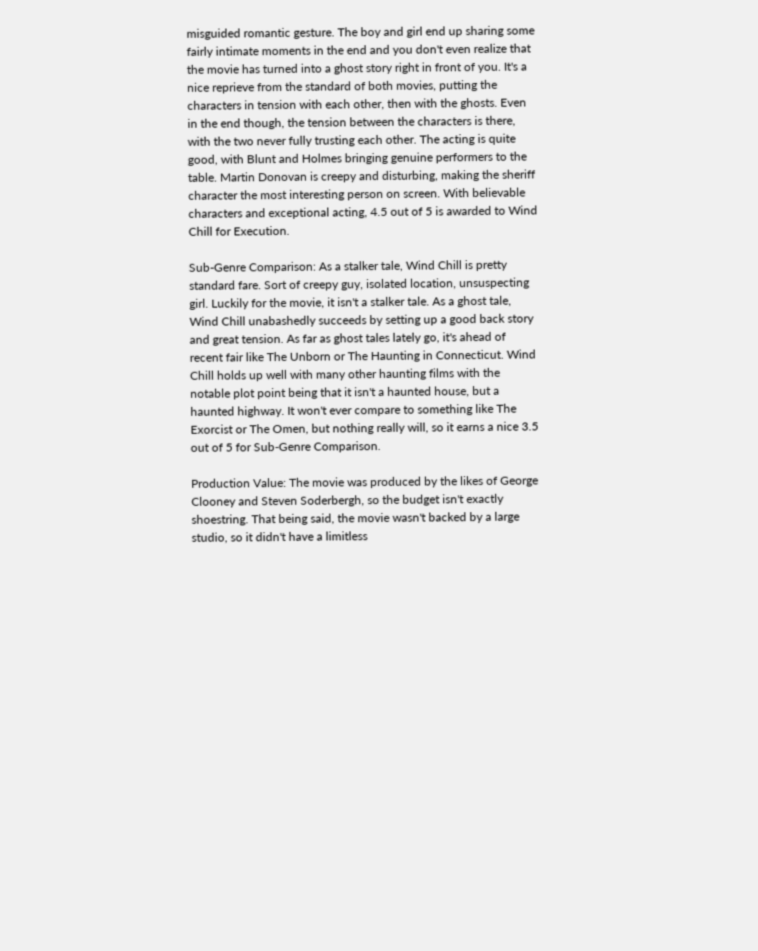misguided romantic gesture. The boy and girl end up sharing some fairly intimate moments in the end and you don't even realize that the movie has turned into a ghost story right in front of you. It's a nice reprieve from the standard of both movies, putting the characters in tension with each other, then with the ghosts. Even in the end though, the tension between the characters is there, with the two never fully trusting each other. The acting is quite good, with Blunt and Holmes bringing genuine performers to the table. Martin Donovan is creepy and disturbing, making the sheriff character the most interesting person on screen. With believable characters and exceptional acting, 4.5 out of 5 is awarded to Wind Chill for Execution.

Sub-Genre Comparison: As a stalker tale, Wind Chill is pretty standard fare. Sort of creepy guy, isolated location, unsuspecting girl. Luckily for the movie, it isn't a stalker tale. As a ghost tale, Wind Chill unabashedly succeeds by setting up a good back story and great tension. As far as ghost tales lately go, it's ahead of recent fair like The Unborn or The Haunting in Connecticut. Wind Chill holds up well with many other haunting films with the notable plot point being that it isn't a haunted house, but a haunted highway. It won't ever compare to something like The Exorcist or The Omen, but nothing really will, so it earns a nice 3.5 out of 5 for Sub-Genre Comparison.

Production Value: The movie was produced by the likes of George Clooney and Steven Soderbergh, so the budget isn't exactly shoestring. That being said, the movie wasn't backed by a large studio, so it didn't have a limitless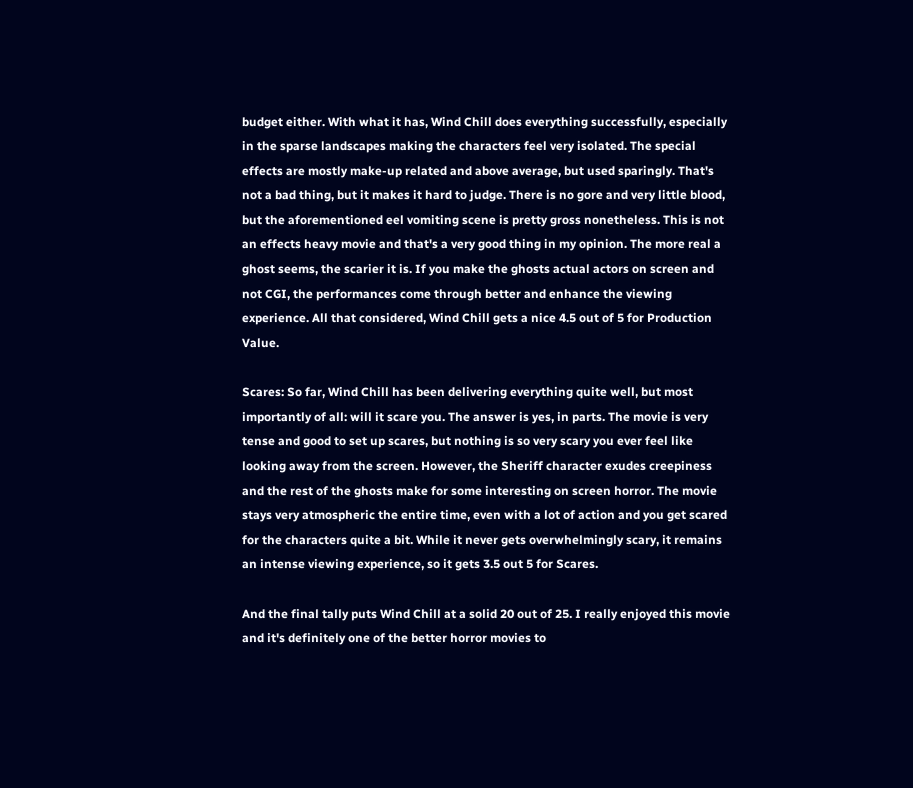budget either. With what it has, Wind Chill does everything successfully, especially in the sparse landscapes making the characters feel very isolated. The special effects are mostly make-up related and above average, but used sparingly. That's not a bad thing, but it makes it hard to judge. There is no gore and very little blood, but the aforementioned eel vomiting scene is pretty gross nonetheless. This is not an effects heavy movie and that's a very good thing in my opinion. The more real a ghost seems, the scarier it is. If you make the ghosts actual actors on screen and not CGI, the performances come through better and enhance the viewing experience. All that considered, Wind Chill gets a nice 4.5 out of 5 for Production Value.

Scares: So far, Wind Chill has been delivering everything quite well, but most importantly of all: will it scare you. The answer is yes, in parts. The movie is very tense and good to set up scares, but nothing is so very scary you ever feel like looking away from the screen. However, the Sheriff character exudes creepiness and the rest of the ghosts make for some interesting on screen horror. The movie stays very atmospheric the entire time, even with a lot of action and you get scared for the characters quite a bit. While it never gets overwhelmingly scary, it remains an intense viewing experience, so it gets 3.5 out 5 for Scares.

And the final tally puts Wind Chill at a solid 20 out of 25. I really enjoyed this movie and it's definitely one of the better horror movies to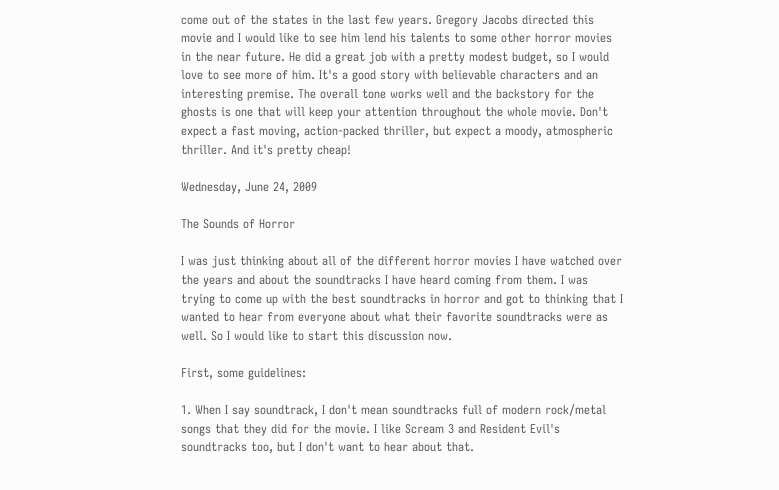come out of the states in the last few years. Gregory Jacobs directed this movie and I would like to see him lend his talents to some other horror movies in the near future. He did a great job with a pretty modest budget, so I would love to see more of him. It's a good story with believable characters and an interesting premise. The overall tone works well and the backstory for the ghosts is one that will keep your attention throughout the whole movie. Don't expect a fast moving, action-packed thriller, but expect a moody, atmospheric thriller. And it's pretty cheap!

Wednesday, June 24, 2009

The Sounds of Horror

I was just thinking about all of the different horror movies I have watched over the years and about the soundtracks I have heard coming from them. I was trying to come up with the best soundtracks in horror and got to thinking that I wanted to hear from everyone about what their favorite soundtracks were as well. So I would like to start this discussion now.

First, some guidelines:

1. When I say soundtrack, I don't mean soundtracks full of modern rock/metal songs that they did for the movie. I like Scream 3 and Resident Evil's soundtracks too, but I don't want to hear about that.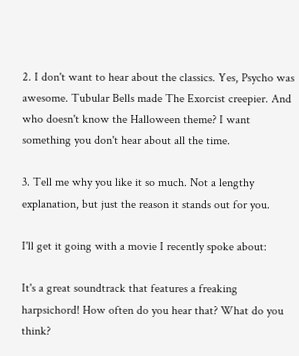2. I don't want to hear about the classics. Yes, Psycho was awesome. Tubular Bells made The Exorcist creepier. And who doesn't know the Halloween theme? I want something you don't hear about all the time.

3. Tell me why you like it so much. Not a lengthy explanation, but just the reason it stands out for you.

I'll get it going with a movie I recently spoke about:

It's a great soundtrack that features a freaking harpsichord! How often do you hear that? What do you think?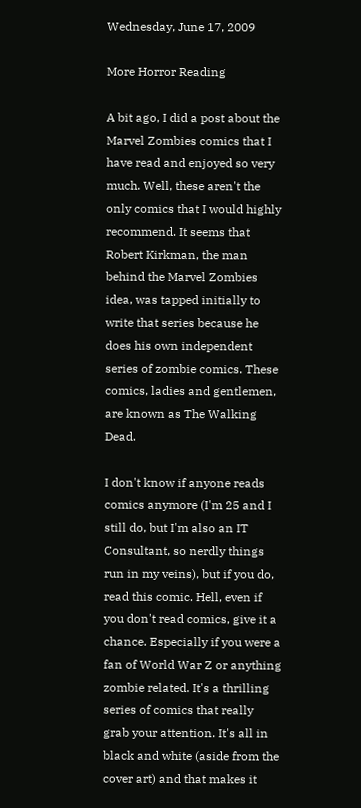Wednesday, June 17, 2009

More Horror Reading

A bit ago, I did a post about the Marvel Zombies comics that I have read and enjoyed so very much. Well, these aren't the only comics that I would highly recommend. It seems that Robert Kirkman, the man behind the Marvel Zombies idea, was tapped initially to write that series because he does his own independent series of zombie comics. These comics, ladies and gentlemen, are known as The Walking Dead.

I don't know if anyone reads comics anymore (I'm 25 and I still do, but I'm also an IT Consultant, so nerdly things run in my veins), but if you do, read this comic. Hell, even if you don't read comics, give it a chance. Especially if you were a fan of World War Z or anything zombie related. It's a thrilling series of comics that really grab your attention. It's all in black and white (aside from the cover art) and that makes it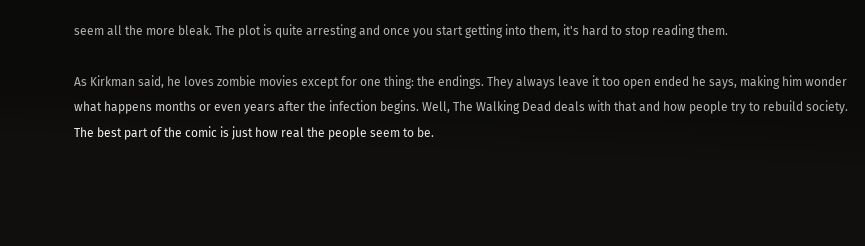seem all the more bleak. The plot is quite arresting and once you start getting into them, it's hard to stop reading them.

As Kirkman said, he loves zombie movies except for one thing: the endings. They always leave it too open ended he says, making him wonder what happens months or even years after the infection begins. Well, The Walking Dead deals with that and how people try to rebuild society. The best part of the comic is just how real the people seem to be.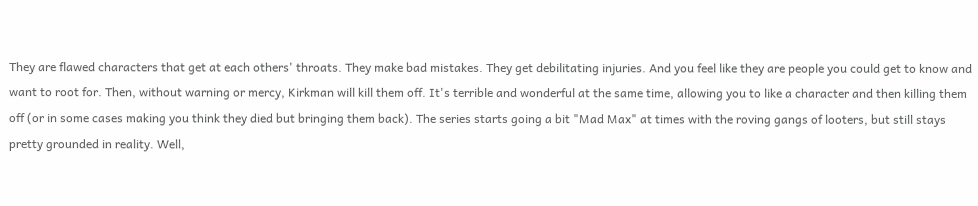They are flawed characters that get at each others' throats. They make bad mistakes. They get debilitating injuries. And you feel like they are people you could get to know and want to root for. Then, without warning or mercy, Kirkman will kill them off. It's terrible and wonderful at the same time, allowing you to like a character and then killing them off (or in some cases making you think they died but bringing them back). The series starts going a bit "Mad Max" at times with the roving gangs of looters, but still stays pretty grounded in reality. Well,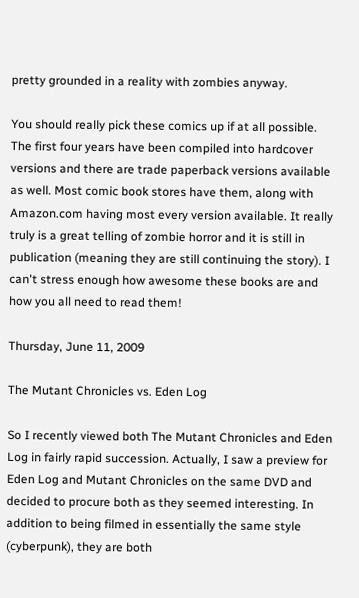pretty grounded in a reality with zombies anyway.

You should really pick these comics up if at all possible. The first four years have been compiled into hardcover versions and there are trade paperback versions available as well. Most comic book stores have them, along with Amazon.com having most every version available. It really truly is a great telling of zombie horror and it is still in publication (meaning they are still continuing the story). I can't stress enough how awesome these books are and how you all need to read them!

Thursday, June 11, 2009

The Mutant Chronicles vs. Eden Log

So I recently viewed both The Mutant Chronicles and Eden Log in fairly rapid succession. Actually, I saw a preview for Eden Log and Mutant Chronicles on the same DVD and decided to procure both as they seemed interesting. In addition to being filmed in essentially the same style (cyberpunk), they are both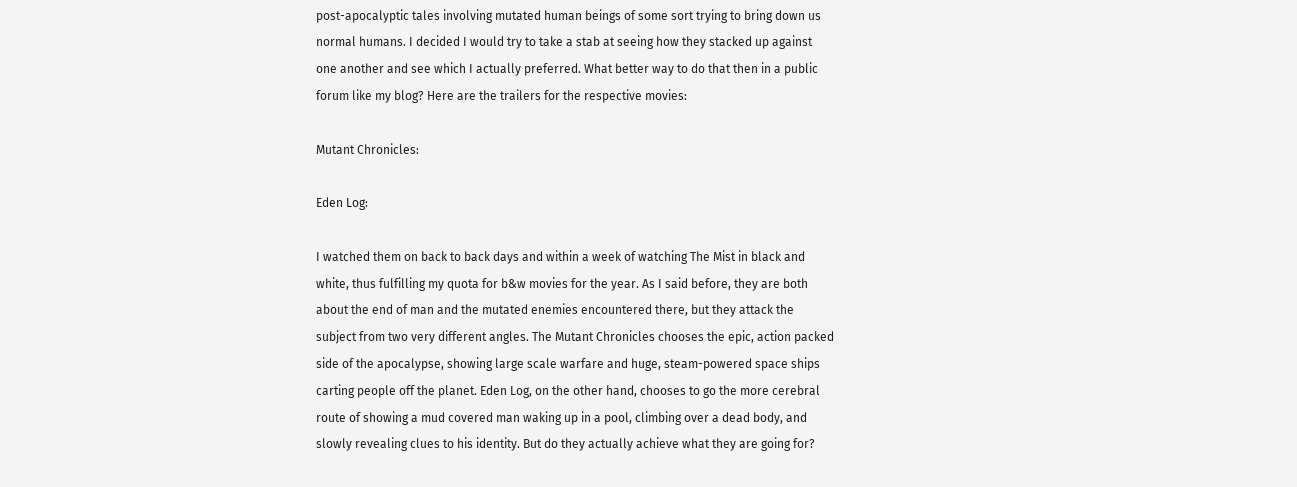post-apocalyptic tales involving mutated human beings of some sort trying to bring down us normal humans. I decided I would try to take a stab at seeing how they stacked up against one another and see which I actually preferred. What better way to do that then in a public forum like my blog? Here are the trailers for the respective movies:

Mutant Chronicles:

Eden Log:

I watched them on back to back days and within a week of watching The Mist in black and white, thus fulfilling my quota for b&w movies for the year. As I said before, they are both about the end of man and the mutated enemies encountered there, but they attack the subject from two very different angles. The Mutant Chronicles chooses the epic, action packed side of the apocalypse, showing large scale warfare and huge, steam-powered space ships carting people off the planet. Eden Log, on the other hand, chooses to go the more cerebral route of showing a mud covered man waking up in a pool, climbing over a dead body, and slowly revealing clues to his identity. But do they actually achieve what they are going for?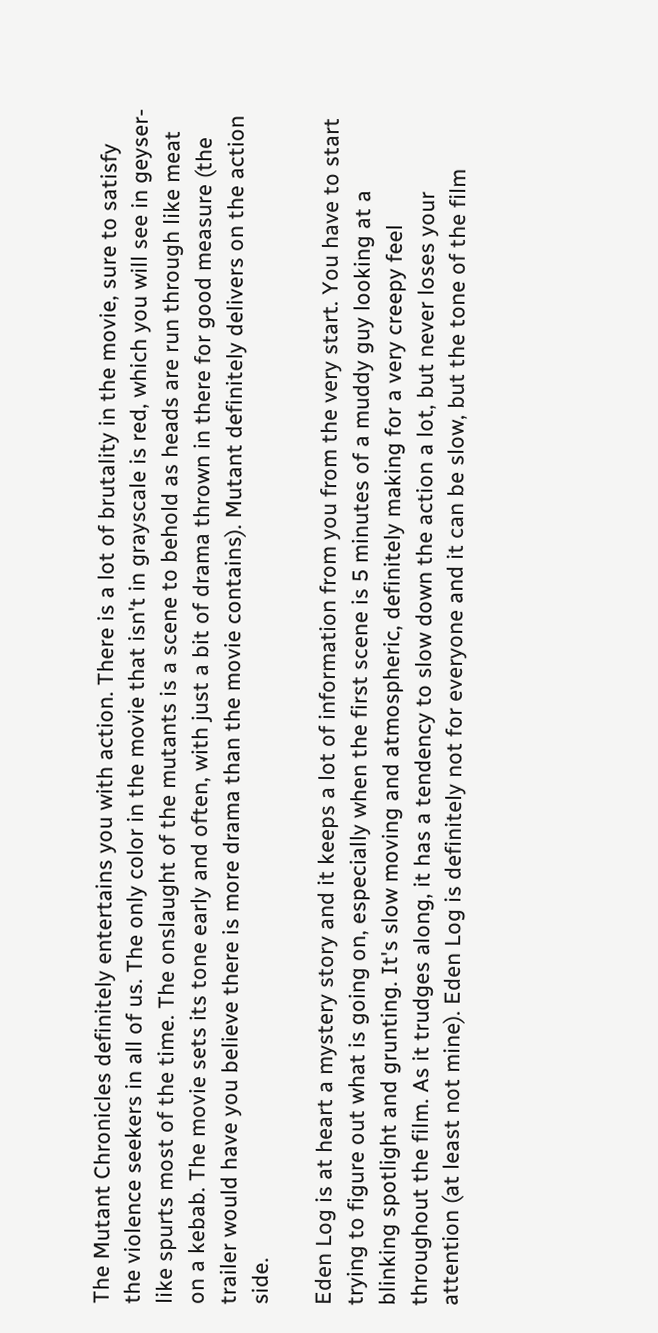The Mutant Chronicles definitely entertains you with action. There is a lot of brutality in the movie, sure to satisfy the violence seekers in all of us. The only color in the movie that isn't in grayscale is red, which you will see in geyser-like spurts most of the time. The onslaught of the mutants is a scene to behold as heads are run through like meat on a kebab. The movie sets its tone early and often, with just a bit of drama thrown in there for good measure (the trailer would have you believe there is more drama than the movie contains). Mutant definitely delivers on the action side.

Eden Log is at heart a mystery story and it keeps a lot of information from you from the very start. You have to start trying to figure out what is going on, especially when the first scene is 5 minutes of a muddy guy looking at a blinking spotlight and grunting. It's slow moving and atmospheric, definitely making for a very creepy feel throughout the film. As it trudges along, it has a tendency to slow down the action a lot, but never loses your attention (at least not mine). Eden Log is definitely not for everyone and it can be slow, but the tone of the film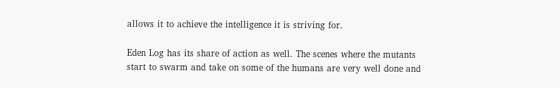allows it to achieve the intelligence it is striving for.

Eden Log has its share of action as well. The scenes where the mutants start to swarm and take on some of the humans are very well done and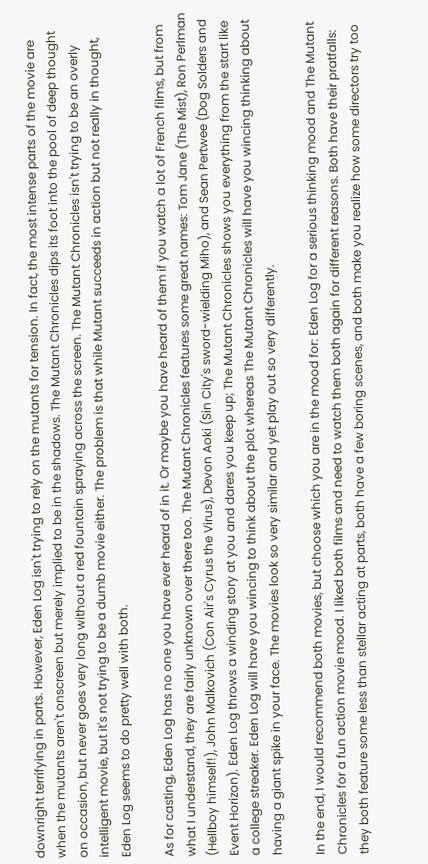downright terrifying in parts. However, Eden Log isn't trying to rely on the mutants for tension. In fact, the most intense parts of the movie are when the mutants aren't onscreen but merely implied to be in the shadows. The Mutant Chronicles dips its foot into the pool of deep thought on occasion, but never goes very long without a red fountain spraying across the screen. The Mutant Chronicles isn't trying to be an overly intelligent movie, but it's not trying to be a dumb movie either. The problem is that while Mutant succeeds in action but not really in thought, Eden Log seems to do pretty well with both.

As for casting, Eden Log has no one you have ever heard of in it. Or maybe you have heard of them if you watch a lot of French films, but from what I understand, they are fairly unknown over there too. The Mutant Chronicles features some great names: Tom Jane (The Mist), Ron Perlman (Hellboy himself!), John Malkovich (Con Air's Cyrus the Virus), Devon Aoki (Sin City's sword-wielding Miho), and Sean Pertwee (Dog Solders and Event Horizon). Eden Log throws a winding story at you and dares you keep up; The Mutant Chronicles shows you everything from the start like a college streaker. Eden Log will have you wincing to think about the plot whereas The Mutant Chronicles will have you wincing thinking about having a giant spike in your face. The movies look so very similar and yet play out so very differently.

In the end, I would recommend both movies, but choose which you are in the mood for: Eden Log for a serious thinking mood and The Mutant Chronicles for a fun action movie mood. I liked both films and need to watch them both again for different reasons. Both have their pratfalls: they both feature some less than stellar acting at parts, both have a few boring scenes, and both make you realize how some directors try too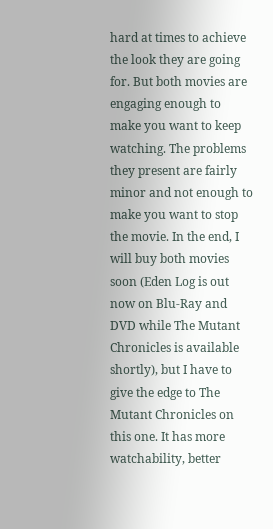hard at times to achieve the look they are going for. But both movies are engaging enough to make you want to keep watching. The problems they present are fairly minor and not enough to make you want to stop the movie. In the end, I will buy both movies soon (Eden Log is out now on Blu-Ray and DVD while The Mutant Chronicles is available shortly), but I have to give the edge to The Mutant Chronicles on this one. It has more watchability, better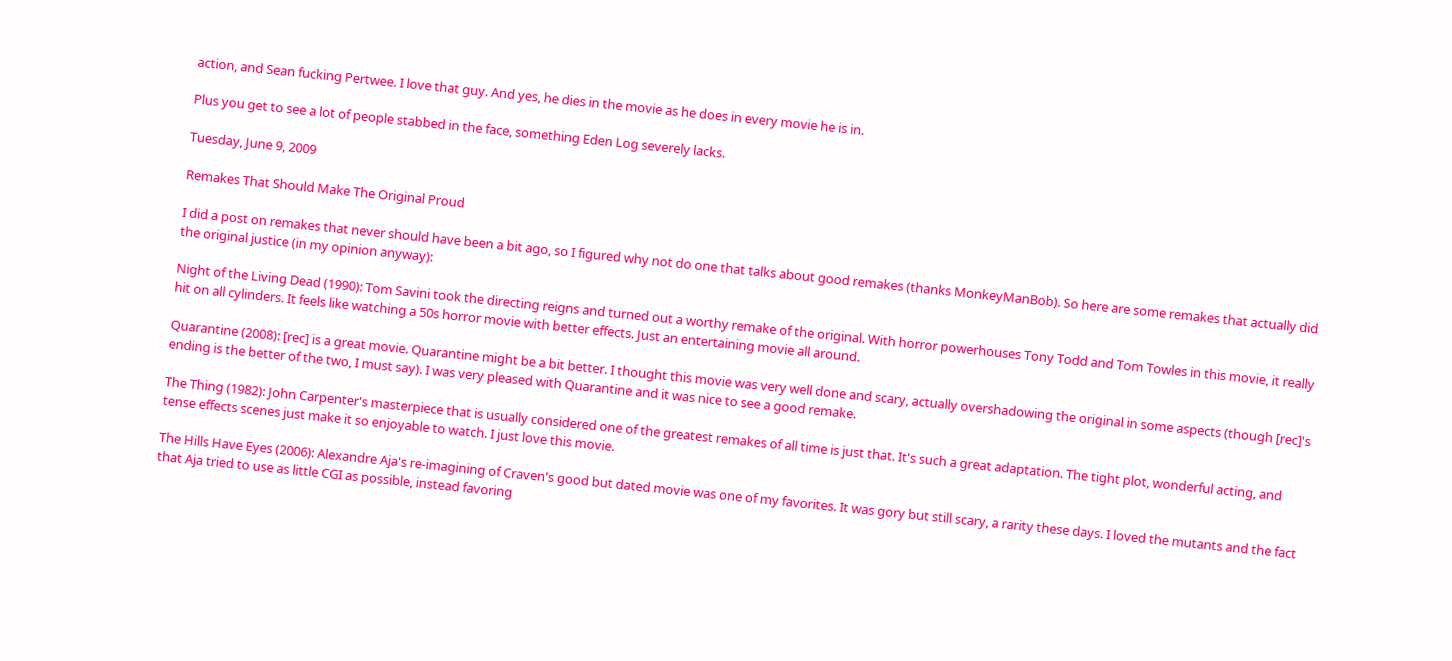action, and Sean fucking Pertwee. I love that guy. And yes, he dies in the movie as he does in every movie he is in.

Plus you get to see a lot of people stabbed in the face, something Eden Log severely lacks.

Tuesday, June 9, 2009

Remakes That Should Make The Original Proud

I did a post on remakes that never should have been a bit ago, so I figured why not do one that talks about good remakes (thanks MonkeyManBob). So here are some remakes that actually did the original justice (in my opinion anyway):

Night of the Living Dead (1990): Tom Savini took the directing reigns and turned out a worthy remake of the original. With horror powerhouses Tony Todd and Tom Towles in this movie, it really hit on all cylinders. It feels like watching a 50s horror movie with better effects. Just an entertaining movie all around.

Quarantine (2008): [rec] is a great movie. Quarantine might be a bit better. I thought this movie was very well done and scary, actually overshadowing the original in some aspects (though [rec]'s ending is the better of the two, I must say). I was very pleased with Quarantine and it was nice to see a good remake.

The Thing (1982): John Carpenter's masterpiece that is usually considered one of the greatest remakes of all time is just that. It's such a great adaptation. The tight plot, wonderful acting, and tense effects scenes just make it so enjoyable to watch. I just love this movie.

The Hills Have Eyes (2006): Alexandre Aja's re-imagining of Craven's good but dated movie was one of my favorites. It was gory but still scary, a rarity these days. I loved the mutants and the fact that Aja tried to use as little CGI as possible, instead favoring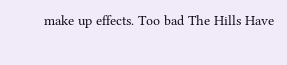make up effects. Too bad The Hills Have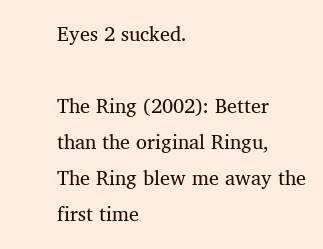Eyes 2 sucked.

The Ring (2002): Better than the original Ringu, The Ring blew me away the first time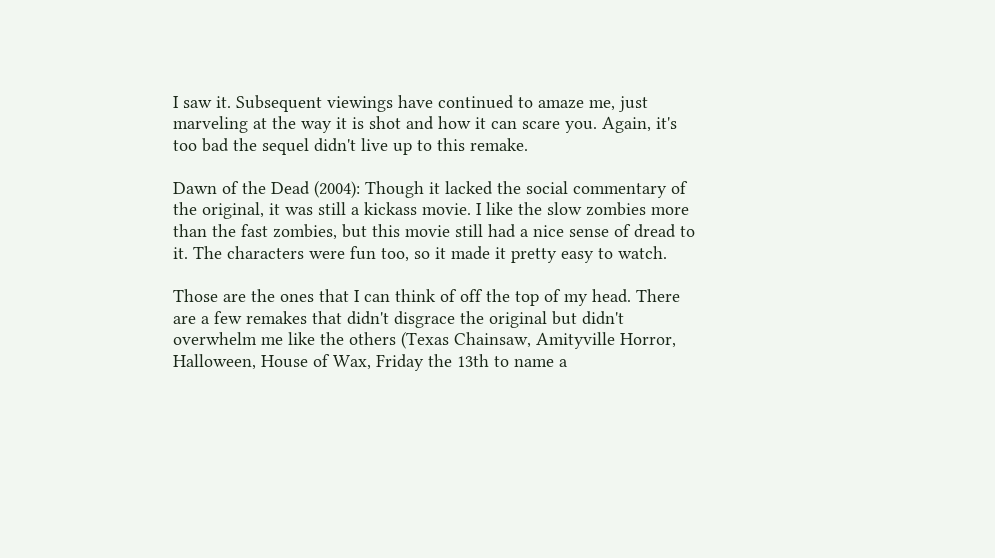I saw it. Subsequent viewings have continued to amaze me, just marveling at the way it is shot and how it can scare you. Again, it's too bad the sequel didn't live up to this remake.

Dawn of the Dead (2004): Though it lacked the social commentary of the original, it was still a kickass movie. I like the slow zombies more than the fast zombies, but this movie still had a nice sense of dread to it. The characters were fun too, so it made it pretty easy to watch.

Those are the ones that I can think of off the top of my head. There are a few remakes that didn't disgrace the original but didn't overwhelm me like the others (Texas Chainsaw, Amityville Horror, Halloween, House of Wax, Friday the 13th to name a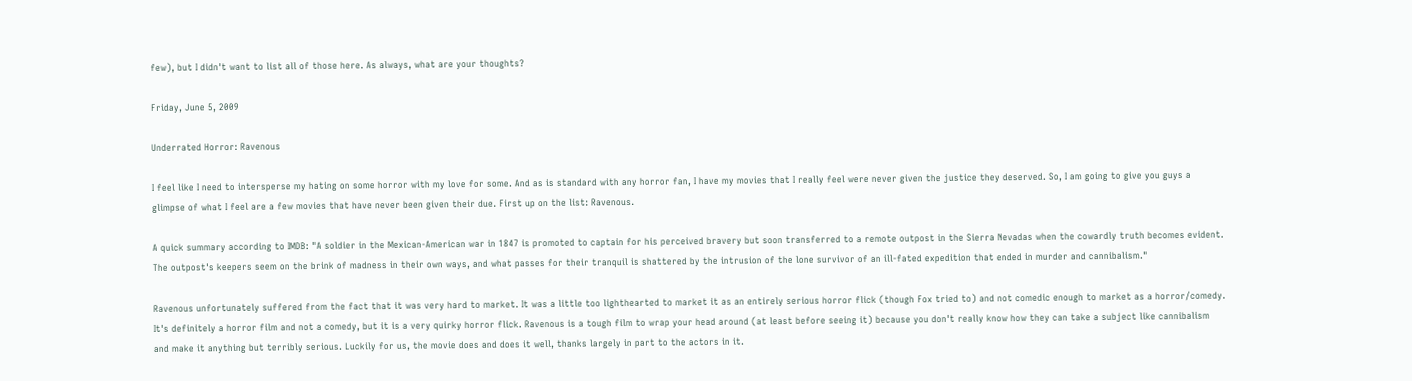few), but I didn't want to list all of those here. As always, what are your thoughts?

Friday, June 5, 2009

Underrated Horror: Ravenous

I feel like I need to intersperse my hating on some horror with my love for some. And as is standard with any horror fan, I have my movies that I really feel were never given the justice they deserved. So, I am going to give you guys a glimpse of what I feel are a few movies that have never been given their due. First up on the list: Ravenous.

A quick summary according to IMDB: "A soldier in the Mexican-American war in 1847 is promoted to captain for his perceived bravery but soon transferred to a remote outpost in the Sierra Nevadas when the cowardly truth becomes evident. The outpost's keepers seem on the brink of madness in their own ways, and what passes for their tranquil is shattered by the intrusion of the lone survivor of an ill-fated expedition that ended in murder and cannibalism."

Ravenous unfortunately suffered from the fact that it was very hard to market. It was a little too lighthearted to market it as an entirely serious horror flick (though Fox tried to) and not comedic enough to market as a horror/comedy. It's definitely a horror film and not a comedy, but it is a very quirky horror flick. Ravenous is a tough film to wrap your head around (at least before seeing it) because you don't really know how they can take a subject like cannibalism and make it anything but terribly serious. Luckily for us, the movie does and does it well, thanks largely in part to the actors in it.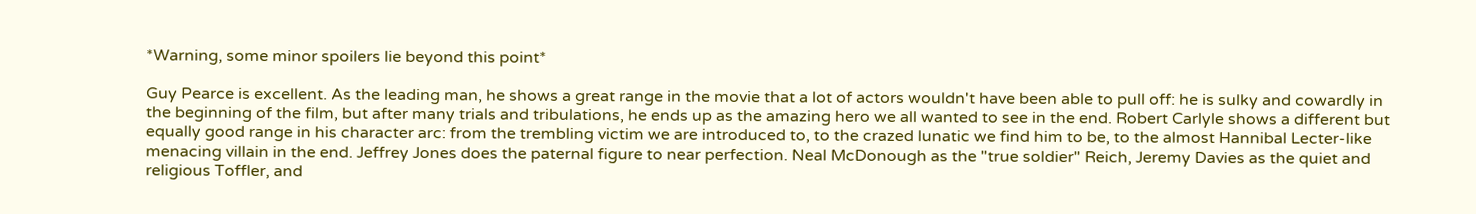*Warning, some minor spoilers lie beyond this point*

Guy Pearce is excellent. As the leading man, he shows a great range in the movie that a lot of actors wouldn't have been able to pull off: he is sulky and cowardly in the beginning of the film, but after many trials and tribulations, he ends up as the amazing hero we all wanted to see in the end. Robert Carlyle shows a different but equally good range in his character arc: from the trembling victim we are introduced to, to the crazed lunatic we find him to be, to the almost Hannibal Lecter-like menacing villain in the end. Jeffrey Jones does the paternal figure to near perfection. Neal McDonough as the "true soldier" Reich, Jeremy Davies as the quiet and religious Toffler, and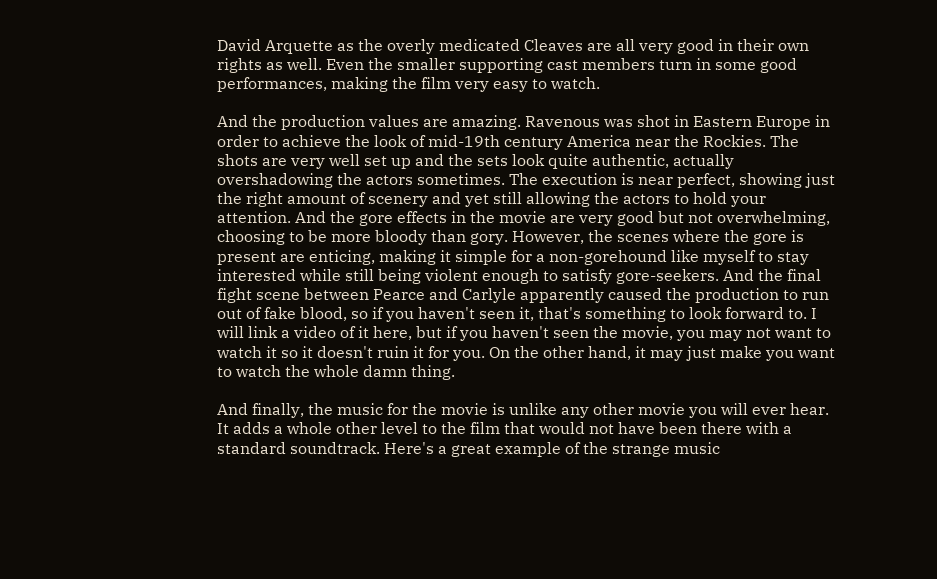David Arquette as the overly medicated Cleaves are all very good in their own rights as well. Even the smaller supporting cast members turn in some good performances, making the film very easy to watch.

And the production values are amazing. Ravenous was shot in Eastern Europe in order to achieve the look of mid-19th century America near the Rockies. The shots are very well set up and the sets look quite authentic, actually overshadowing the actors sometimes. The execution is near perfect, showing just the right amount of scenery and yet still allowing the actors to hold your attention. And the gore effects in the movie are very good but not overwhelming, choosing to be more bloody than gory. However, the scenes where the gore is present are enticing, making it simple for a non-gorehound like myself to stay interested while still being violent enough to satisfy gore-seekers. And the final fight scene between Pearce and Carlyle apparently caused the production to run out of fake blood, so if you haven't seen it, that's something to look forward to. I will link a video of it here, but if you haven't seen the movie, you may not want to watch it so it doesn't ruin it for you. On the other hand, it may just make you want to watch the whole damn thing.

And finally, the music for the movie is unlike any other movie you will ever hear. It adds a whole other level to the film that would not have been there with a standard soundtrack. Here's a great example of the strange music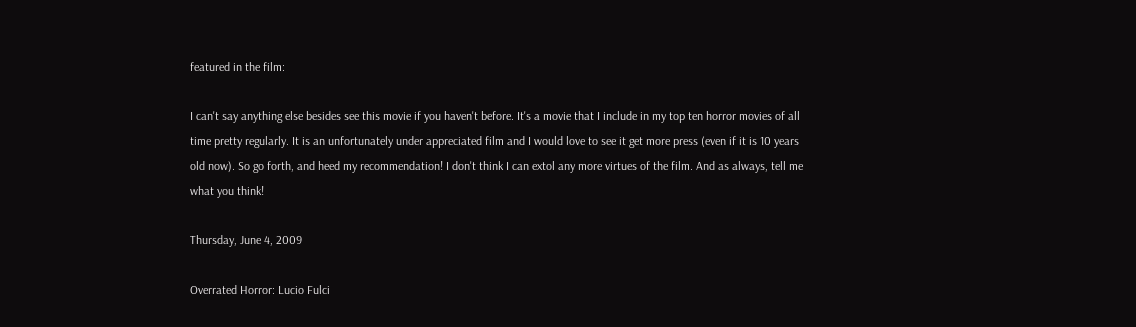featured in the film:

I can't say anything else besides see this movie if you haven't before. It's a movie that I include in my top ten horror movies of all time pretty regularly. It is an unfortunately under appreciated film and I would love to see it get more press (even if it is 10 years old now). So go forth, and heed my recommendation! I don't think I can extol any more virtues of the film. And as always, tell me what you think!

Thursday, June 4, 2009

Overrated Horror: Lucio Fulci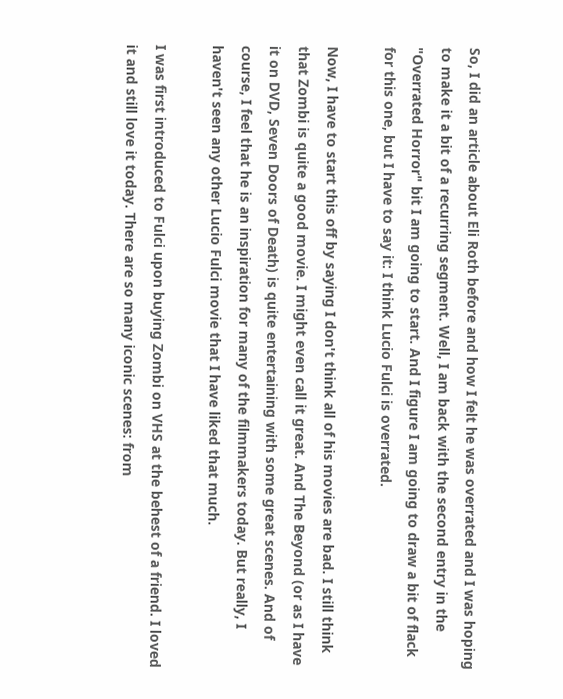So, I did an article about Eli Roth before and how I felt he was overrated and I was hoping to make it a bit of a recurring segment. Well, I am back with the second entry in the "Overrated Horror" bit I am going to start. And I figure I am going to draw a bit of flack for this one, but I have to say it: I think Lucio Fulci is overrated.

Now, I have to start this off by saying I don't think all of his movies are bad. I still think that Zombi is quite a good movie. I might even call it great. And The Beyond (or as I have it on DVD, Seven Doors of Death) is quite entertaining with some great scenes. And of course, I feel that he is an inspiration for many of the filmmakers today. But really, I haven't seen any other Lucio Fulci movie that I have liked that much.

I was first introduced to Fulci upon buying Zombi on VHS at the behest of a friend. I loved it and still love it today. There are so many iconic scenes: from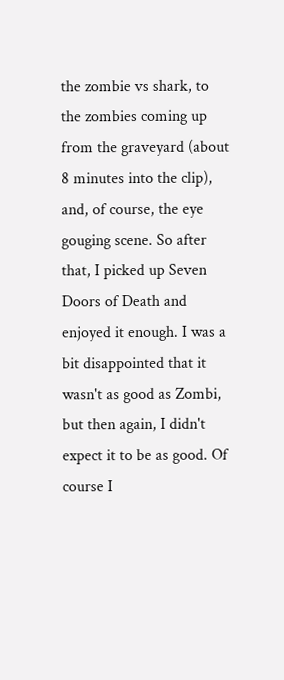the zombie vs shark, to the zombies coming up from the graveyard (about 8 minutes into the clip), and, of course, the eye gouging scene. So after that, I picked up Seven Doors of Death and enjoyed it enough. I was a bit disappointed that it wasn't as good as Zombi, but then again, I didn't expect it to be as good. Of course I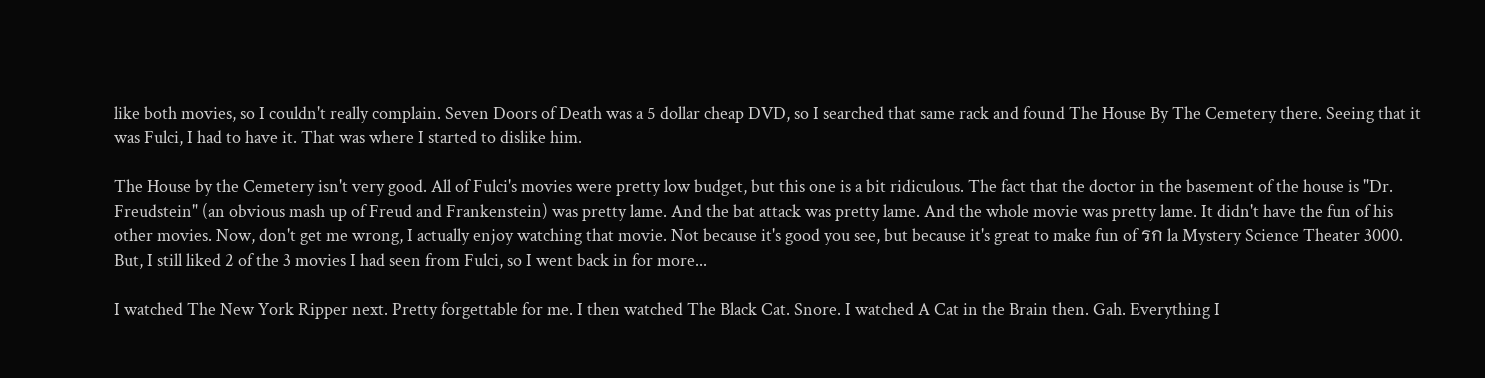like both movies, so I couldn't really complain. Seven Doors of Death was a 5 dollar cheap DVD, so I searched that same rack and found The House By The Cemetery there. Seeing that it was Fulci, I had to have it. That was where I started to dislike him.

The House by the Cemetery isn't very good. All of Fulci's movies were pretty low budget, but this one is a bit ridiculous. The fact that the doctor in the basement of the house is "Dr. Freudstein" (an obvious mash up of Freud and Frankenstein) was pretty lame. And the bat attack was pretty lame. And the whole movie was pretty lame. It didn't have the fun of his other movies. Now, don't get me wrong, I actually enjoy watching that movie. Not because it's good you see, but because it's great to make fun of รก la Mystery Science Theater 3000. But, I still liked 2 of the 3 movies I had seen from Fulci, so I went back in for more...

I watched The New York Ripper next. Pretty forgettable for me. I then watched The Black Cat. Snore. I watched A Cat in the Brain then. Gah. Everything I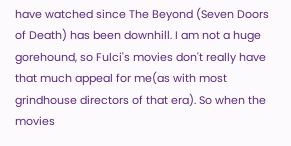have watched since The Beyond (Seven Doors of Death) has been downhill. I am not a huge gorehound, so Fulci's movies don't really have that much appeal for me(as with most grindhouse directors of that era). So when the movies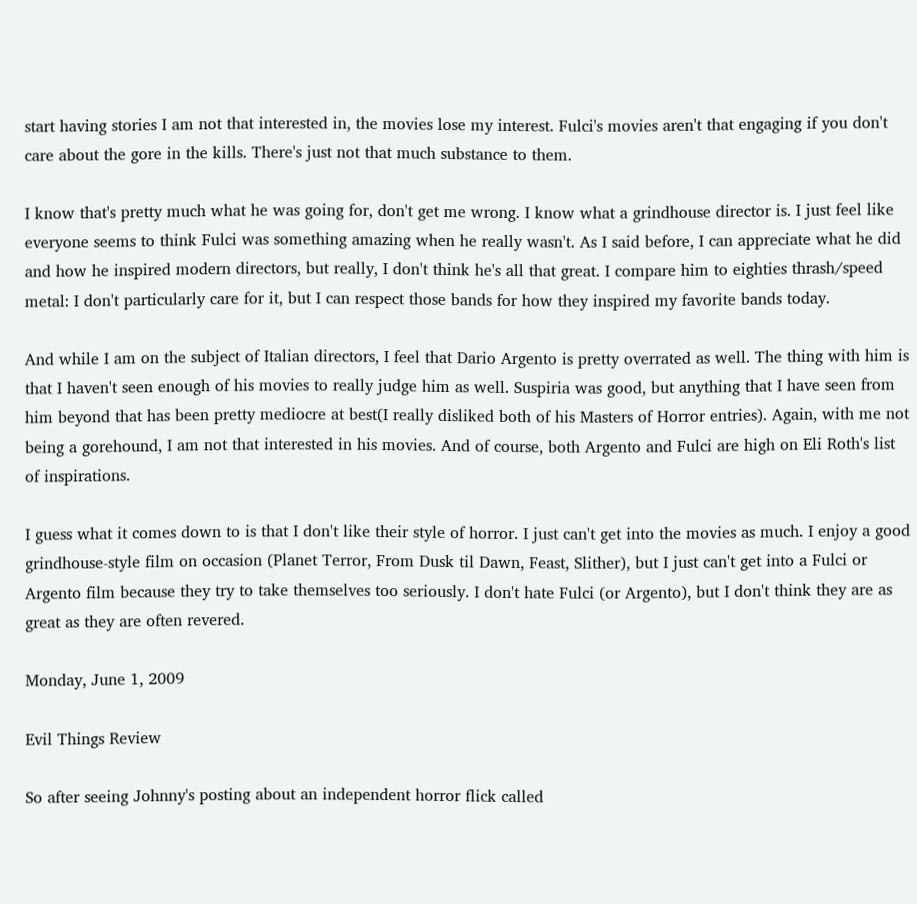start having stories I am not that interested in, the movies lose my interest. Fulci's movies aren't that engaging if you don't care about the gore in the kills. There's just not that much substance to them.

I know that's pretty much what he was going for, don't get me wrong. I know what a grindhouse director is. I just feel like everyone seems to think Fulci was something amazing when he really wasn't. As I said before, I can appreciate what he did and how he inspired modern directors, but really, I don't think he's all that great. I compare him to eighties thrash/speed metal: I don't particularly care for it, but I can respect those bands for how they inspired my favorite bands today.

And while I am on the subject of Italian directors, I feel that Dario Argento is pretty overrated as well. The thing with him is that I haven't seen enough of his movies to really judge him as well. Suspiria was good, but anything that I have seen from him beyond that has been pretty mediocre at best(I really disliked both of his Masters of Horror entries). Again, with me not being a gorehound, I am not that interested in his movies. And of course, both Argento and Fulci are high on Eli Roth's list of inspirations.

I guess what it comes down to is that I don't like their style of horror. I just can't get into the movies as much. I enjoy a good grindhouse-style film on occasion (Planet Terror, From Dusk til Dawn, Feast, Slither), but I just can't get into a Fulci or Argento film because they try to take themselves too seriously. I don't hate Fulci (or Argento), but I don't think they are as great as they are often revered.

Monday, June 1, 2009

Evil Things Review

So after seeing Johnny's posting about an independent horror flick called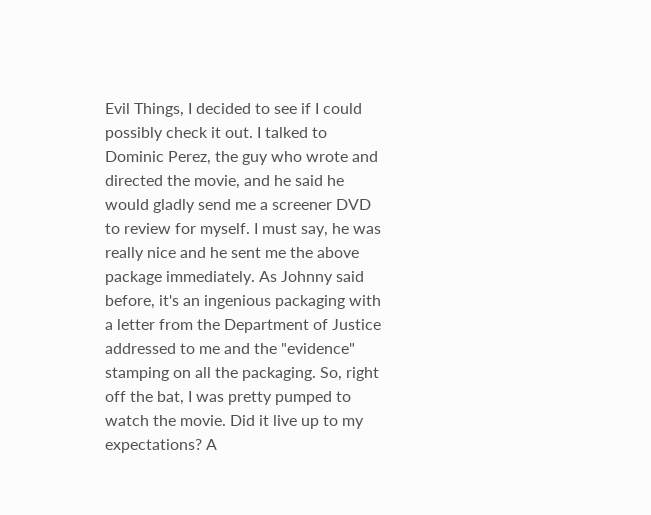Evil Things, I decided to see if I could possibly check it out. I talked to Dominic Perez, the guy who wrote and directed the movie, and he said he would gladly send me a screener DVD to review for myself. I must say, he was really nice and he sent me the above package immediately. As Johnny said before, it's an ingenious packaging with a letter from the Department of Justice addressed to me and the "evidence" stamping on all the packaging. So, right off the bat, I was pretty pumped to watch the movie. Did it live up to my expectations? A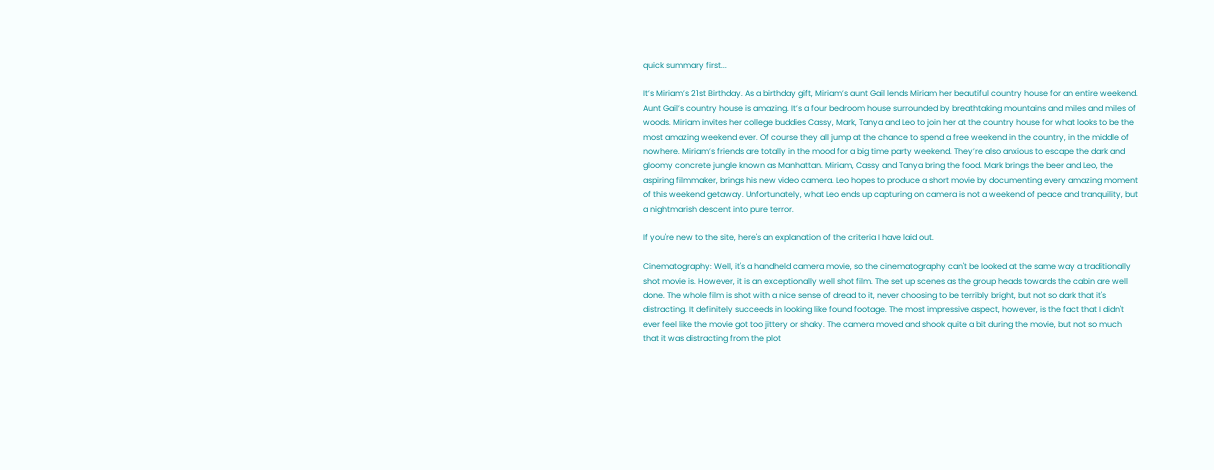quick summary first...

It’s Miriam’s 21st Birthday. As a birthday gift, Miriam’s aunt Gail lends Miriam her beautiful country house for an entire weekend. Aunt Gail’s country house is amazing. It’s a four bedroom house surrounded by breathtaking mountains and miles and miles of woods. Miriam invites her college buddies Cassy, Mark, Tanya and Leo to join her at the country house for what looks to be the most amazing weekend ever. Of course they all jump at the chance to spend a free weekend in the country, in the middle of nowhere. Miriam’s friends are totally in the mood for a big time party weekend. They’re also anxious to escape the dark and gloomy concrete jungle known as Manhattan. Miriam, Cassy and Tanya bring the food. Mark brings the beer and Leo, the aspiring filmmaker, brings his new video camera. Leo hopes to produce a short movie by documenting every amazing moment of this weekend getaway. Unfortunately, what Leo ends up capturing on camera is not a weekend of peace and tranquility, but a nightmarish descent into pure terror.

If you're new to the site, here's an explanation of the criteria I have laid out.

Cinematography: Well, it's a handheld camera movie, so the cinematography can't be looked at the same way a traditionally shot movie is. However, it is an exceptionally well shot film. The set up scenes as the group heads towards the cabin are well done. The whole film is shot with a nice sense of dread to it, never choosing to be terribly bright, but not so dark that it's distracting. It definitely succeeds in looking like found footage. The most impressive aspect, however, is the fact that I didn't ever feel like the movie got too jittery or shaky. The camera moved and shook quite a bit during the movie, but not so much that it was distracting from the plot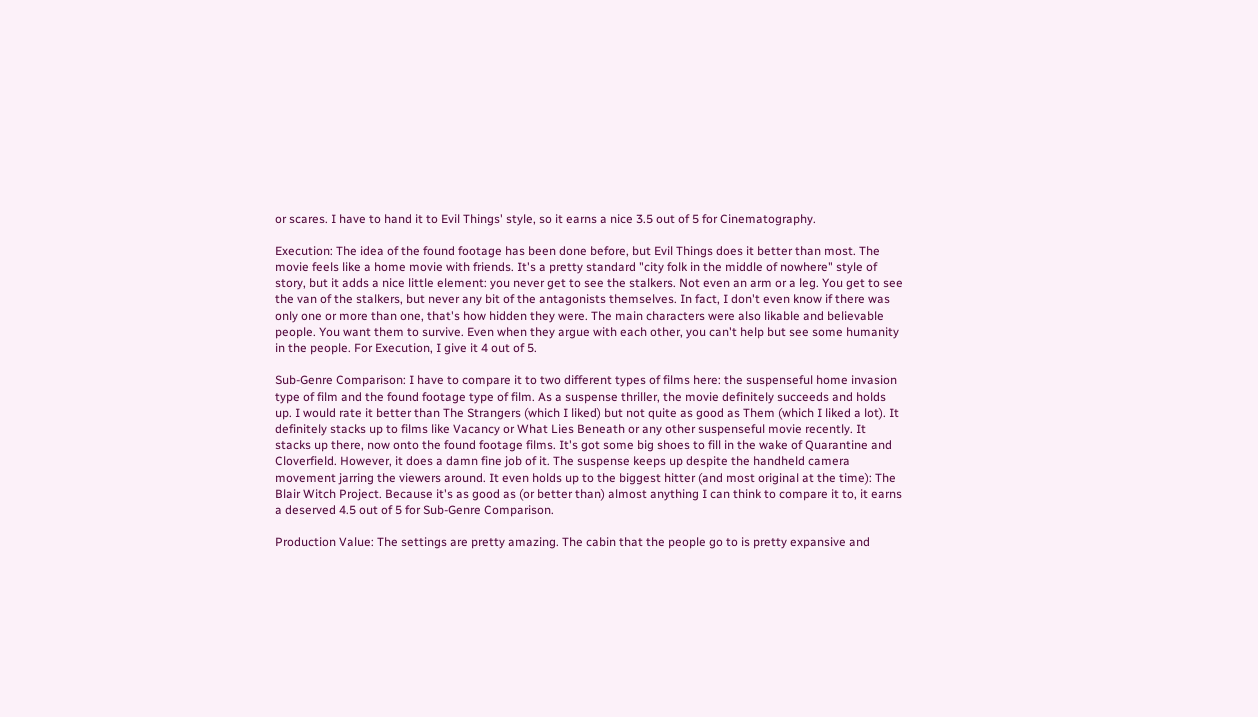or scares. I have to hand it to Evil Things' style, so it earns a nice 3.5 out of 5 for Cinematography.

Execution: The idea of the found footage has been done before, but Evil Things does it better than most. The movie feels like a home movie with friends. It's a pretty standard "city folk in the middle of nowhere" style of story, but it adds a nice little element: you never get to see the stalkers. Not even an arm or a leg. You get to see the van of the stalkers, but never any bit of the antagonists themselves. In fact, I don't even know if there was only one or more than one, that's how hidden they were. The main characters were also likable and believable people. You want them to survive. Even when they argue with each other, you can't help but see some humanity in the people. For Execution, I give it 4 out of 5.

Sub-Genre Comparison: I have to compare it to two different types of films here: the suspenseful home invasion type of film and the found footage type of film. As a suspense thriller, the movie definitely succeeds and holds up. I would rate it better than The Strangers (which I liked) but not quite as good as Them (which I liked a lot). It definitely stacks up to films like Vacancy or What Lies Beneath or any other suspenseful movie recently. It stacks up there, now onto the found footage films. It's got some big shoes to fill in the wake of Quarantine and Cloverfield. However, it does a damn fine job of it. The suspense keeps up despite the handheld camera movement jarring the viewers around. It even holds up to the biggest hitter (and most original at the time): The Blair Witch Project. Because it's as good as (or better than) almost anything I can think to compare it to, it earns a deserved 4.5 out of 5 for Sub-Genre Comparison.

Production Value: The settings are pretty amazing. The cabin that the people go to is pretty expansive and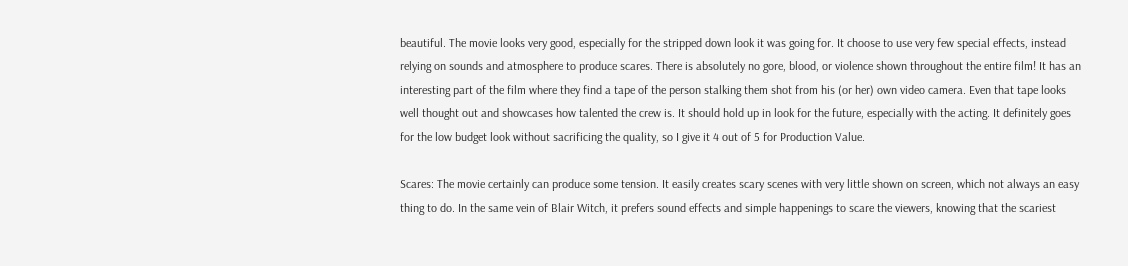beautiful. The movie looks very good, especially for the stripped down look it was going for. It choose to use very few special effects, instead relying on sounds and atmosphere to produce scares. There is absolutely no gore, blood, or violence shown throughout the entire film! It has an interesting part of the film where they find a tape of the person stalking them shot from his (or her) own video camera. Even that tape looks well thought out and showcases how talented the crew is. It should hold up in look for the future, especially with the acting. It definitely goes for the low budget look without sacrificing the quality, so I give it 4 out of 5 for Production Value.

Scares: The movie certainly can produce some tension. It easily creates scary scenes with very little shown on screen, which not always an easy thing to do. In the same vein of Blair Witch, it prefers sound effects and simple happenings to scare the viewers, knowing that the scariest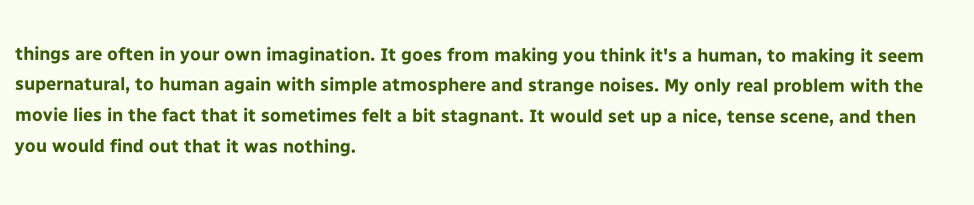things are often in your own imagination. It goes from making you think it's a human, to making it seem supernatural, to human again with simple atmosphere and strange noises. My only real problem with the movie lies in the fact that it sometimes felt a bit stagnant. It would set up a nice, tense scene, and then you would find out that it was nothing.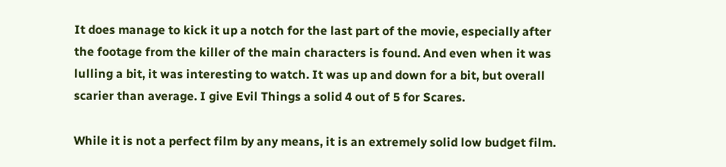It does manage to kick it up a notch for the last part of the movie, especially after the footage from the killer of the main characters is found. And even when it was lulling a bit, it was interesting to watch. It was up and down for a bit, but overall scarier than average. I give Evil Things a solid 4 out of 5 for Scares.

While it is not a perfect film by any means, it is an extremely solid low budget film.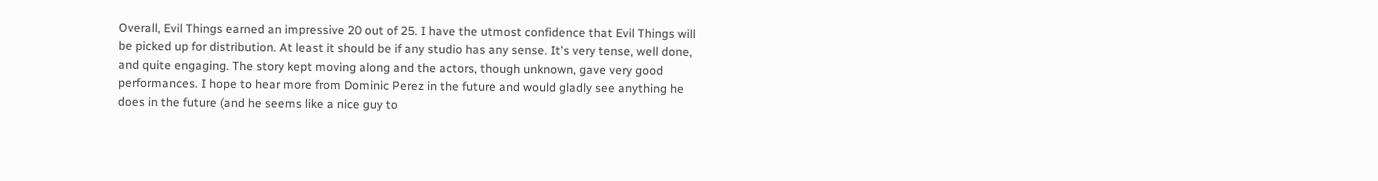Overall, Evil Things earned an impressive 20 out of 25. I have the utmost confidence that Evil Things will be picked up for distribution. At least it should be if any studio has any sense. It's very tense, well done, and quite engaging. The story kept moving along and the actors, though unknown, gave very good performances. I hope to hear more from Dominic Perez in the future and would gladly see anything he does in the future (and he seems like a nice guy to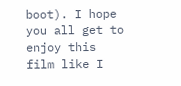boot). I hope you all get to enjoy this film like I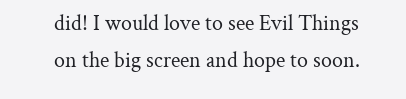did! I would love to see Evil Things on the big screen and hope to soon.